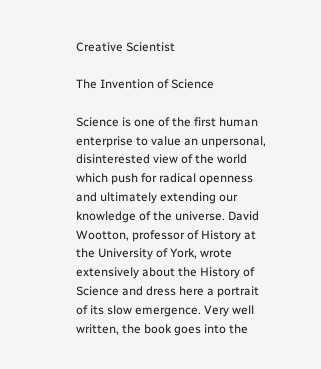Creative Scientist

The Invention of Science

Science is one of the first human enterprise to value an unpersonal, disinterested view of the world which push for radical openness and ultimately extending our knowledge of the universe. David Wootton, professor of History at the University of York, wrote extensively about the History of Science and dress here a portrait of its slow emergence. Very well written, the book goes into the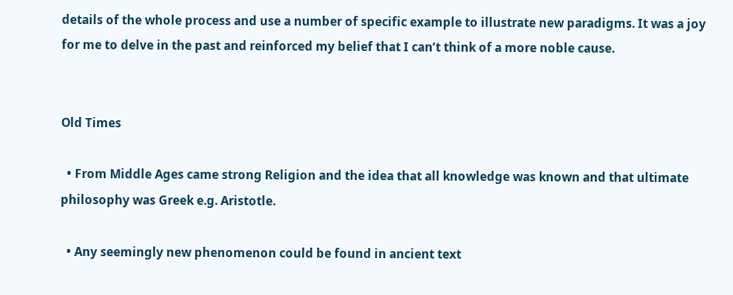details of the whole process and use a number of specific example to illustrate new paradigms. It was a joy for me to delve in the past and reinforced my belief that I can’t think of a more noble cause.


Old Times

  • From Middle Ages came strong Religion and the idea that all knowledge was known and that ultimate philosophy was Greek e.g. Aristotle.

  • Any seemingly new phenomenon could be found in ancient text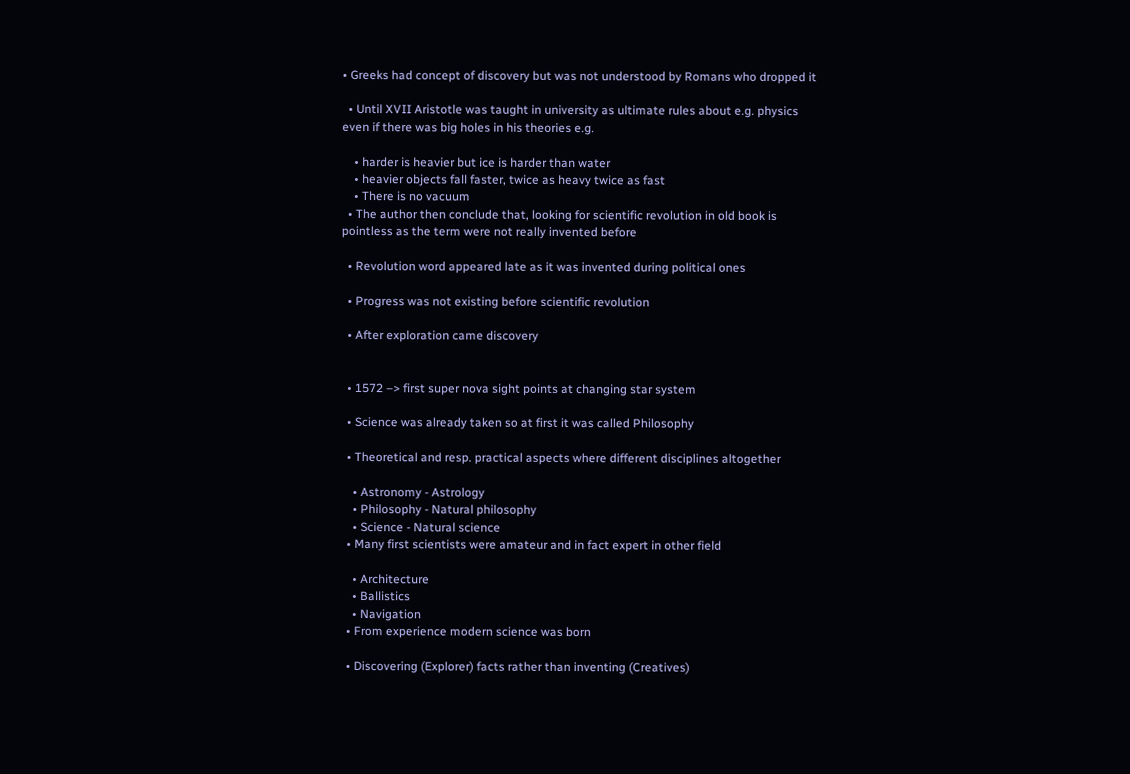• Greeks had concept of discovery but was not understood by Romans who dropped it

  • Until XVII Aristotle was taught in university as ultimate rules about e.g. physics even if there was big holes in his theories e.g.

    • harder is heavier but ice is harder than water
    • heavier objects fall faster, twice as heavy twice as fast
    • There is no vacuum
  • The author then conclude that, looking for scientific revolution in old book is pointless as the term were not really invented before

  • Revolution word appeared late as it was invented during political ones

  • Progress was not existing before scientific revolution

  • After exploration came discovery


  • 1572 –> first super nova sight points at changing star system

  • Science was already taken so at first it was called Philosophy

  • Theoretical and resp. practical aspects where different disciplines altogether

    • Astronomy - Astrology
    • Philosophy - Natural philosophy
    • Science - Natural science
  • Many first scientists were amateur and in fact expert in other field

    • Architecture
    • Ballistics
    • Navigation
  • From experience modern science was born

  • Discovering (Explorer) facts rather than inventing (Creatives)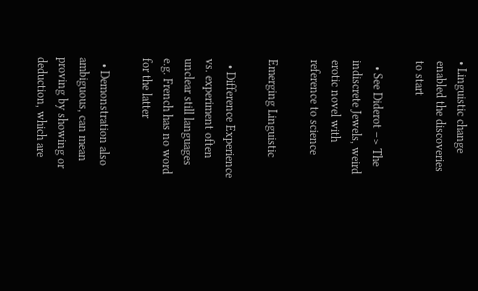• Linguistic change enabled the discoveries to start

  • See Diderot –> The indiscrete Jewels, weird erotic novel with reference to science

Emerging Linguistic

  • Difference Experience vs. experiment often unclear still languages e.g. French has no word for the latter

  • Demonstration also ambiguous, can mean proving by showing or deduction, which are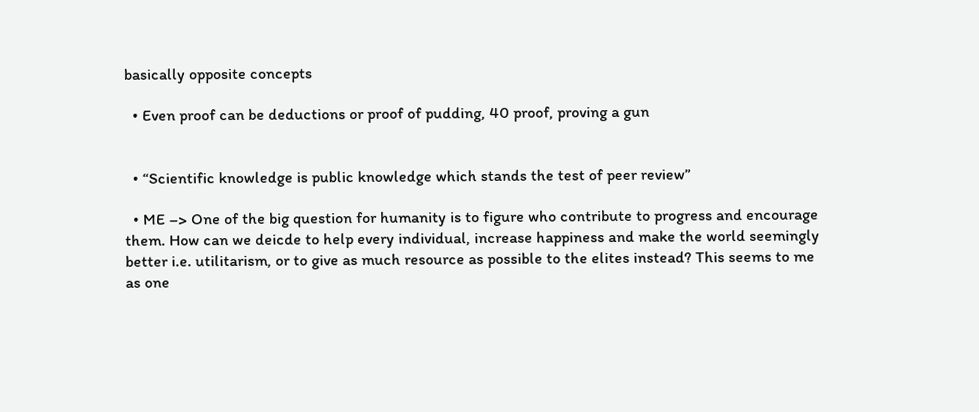basically opposite concepts

  • Even proof can be deductions or proof of pudding, 40 proof, proving a gun


  • “Scientific knowledge is public knowledge which stands the test of peer review”

  • ME –> One of the big question for humanity is to figure who contribute to progress and encourage them. How can we deicde to help every individual, increase happiness and make the world seemingly better i.e. utilitarism, or to give as much resource as possible to the elites instead? This seems to me as one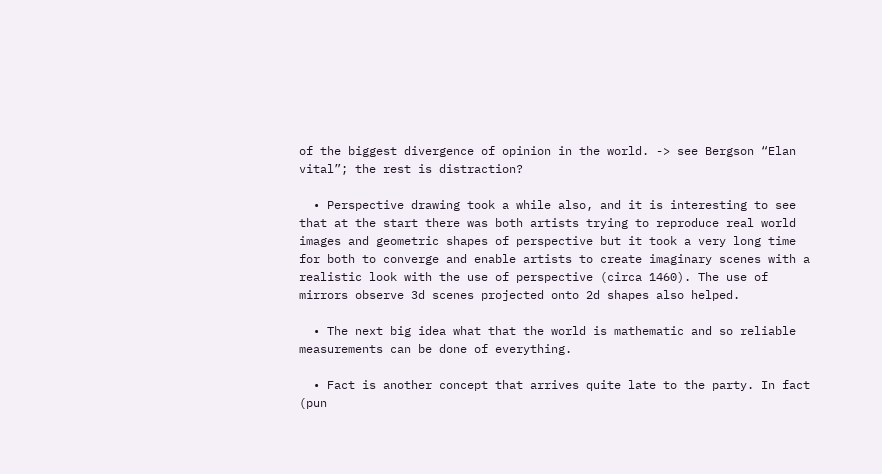of the biggest divergence of opinion in the world. -> see Bergson “Elan vital”; the rest is distraction?

  • Perspective drawing took a while also, and it is interesting to see that at the start there was both artists trying to reproduce real world images and geometric shapes of perspective but it took a very long time for both to converge and enable artists to create imaginary scenes with a realistic look with the use of perspective (circa 1460). The use of mirrors observe 3d scenes projected onto 2d shapes also helped.

  • The next big idea what that the world is mathematic and so reliable measurements can be done of everything.

  • Fact is another concept that arrives quite late to the party. In fact (pun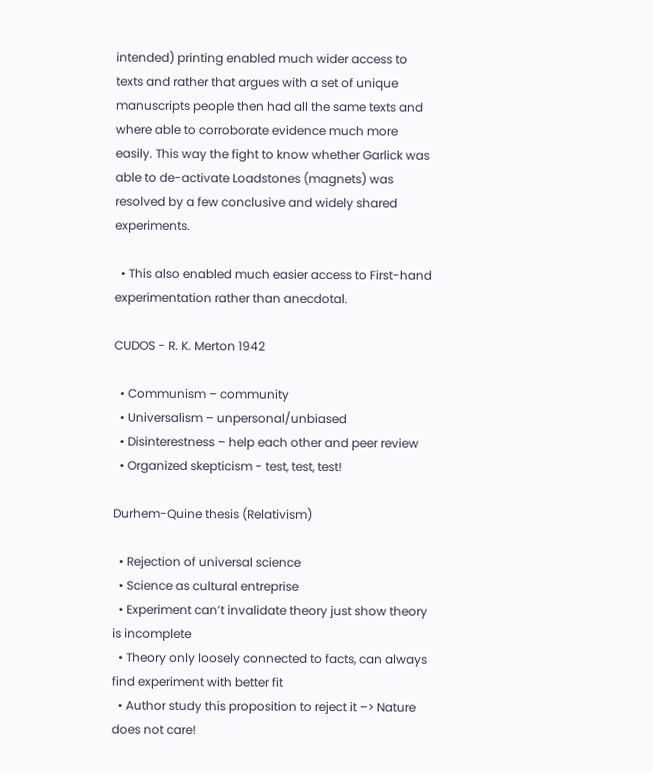intended) printing enabled much wider access to texts and rather that argues with a set of unique manuscripts people then had all the same texts and where able to corroborate evidence much more easily. This way the fight to know whether Garlick was able to de-activate Loadstones (magnets) was resolved by a few conclusive and widely shared experiments.

  • This also enabled much easier access to First-hand experimentation rather than anecdotal.

CUDOS - R. K. Merton 1942

  • Communism – community
  • Universalism – unpersonal/unbiased
  • Disinterestness – help each other and peer review
  • Organized skepticism - test, test, test!

Durhem-Quine thesis (Relativism)

  • Rejection of universal science
  • Science as cultural entreprise
  • Experiment can’t invalidate theory just show theory is incomplete
  • Theory only loosely connected to facts, can always find experiment with better fit
  • Author study this proposition to reject it –> Nature does not care!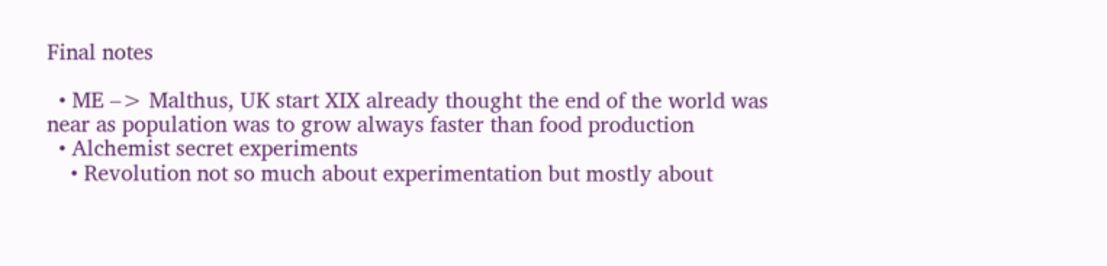Final notes

  • ME –> Malthus, UK start XIX already thought the end of the world was near as population was to grow always faster than food production
  • Alchemist secret experiments
    • Revolution not so much about experimentation but mostly about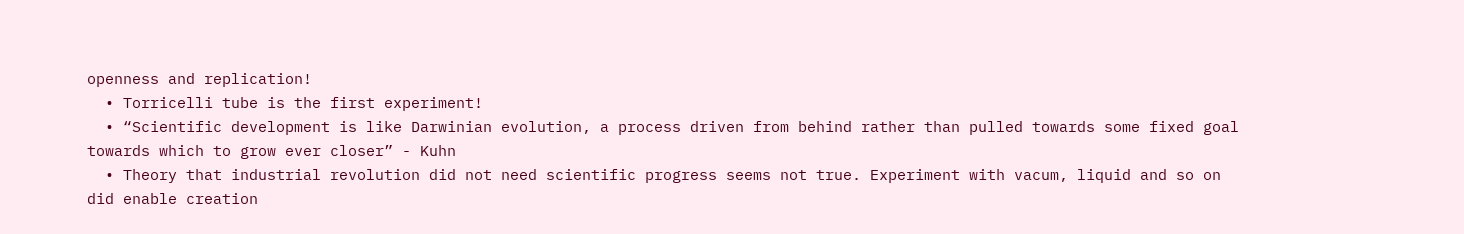openness and replication!
  • Torricelli tube is the first experiment!
  • “Scientific development is like Darwinian evolution, a process driven from behind rather than pulled towards some fixed goal towards which to grow ever closer” - Kuhn
  • Theory that industrial revolution did not need scientific progress seems not true. Experiment with vacum, liquid and so on did enable creation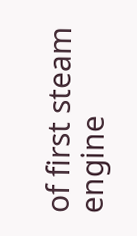of first steam engine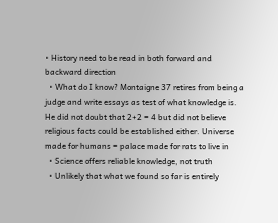• History need to be read in both forward and backward direction
  • What do I know? Montaigne 37 retires from being a judge and write essays as test of what knowledge is. He did not doubt that 2+2 = 4 but did not believe religious facts could be established either. Universe made for humans = palace made for rats to live in
  • Science offers reliable knowledge, not truth
  • Unlikely that what we found so far is entirely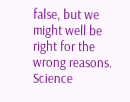false, but we might well be right for the wrong reasons. Science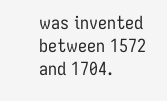was invented between 1572 and 1704.